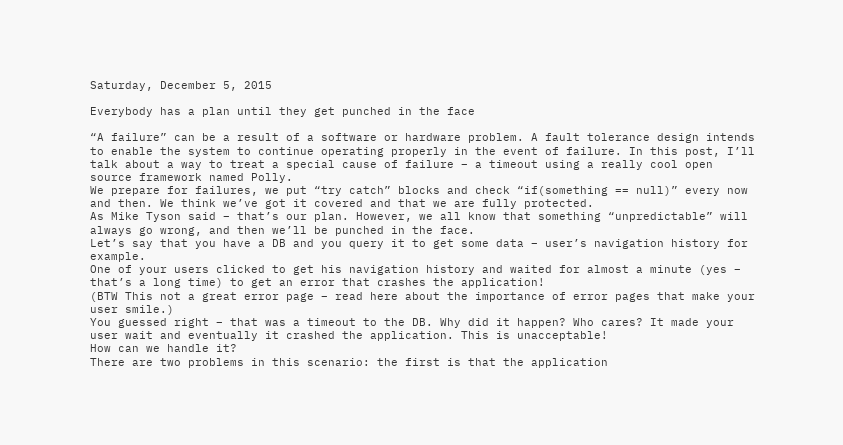Saturday, December 5, 2015

Everybody has a plan until they get punched in the face

“A failure” can be a result of a software or hardware problem. A fault tolerance design intends to enable the system to continue operating properly in the event of failure. In this post, I’ll talk about a way to treat a special cause of failure – a timeout using a really cool open source framework named Polly.
We prepare for failures, we put “try catch” blocks and check “if(something == null)” every now and then. We think we’ve got it covered and that we are fully protected.
As Mike Tyson said – that’s our plan. However, we all know that something “unpredictable” will always go wrong, and then we’ll be punched in the face.
Let’s say that you have a DB and you query it to get some data – user’s navigation history for example.
One of your users clicked to get his navigation history and waited for almost a minute (yes – that’s a long time) to get an error that crashes the application!
(BTW This not a great error page – read here about the importance of error pages that make your user smile.)
You guessed right – that was a timeout to the DB. Why did it happen? Who cares? It made your user wait and eventually it crashed the application. This is unacceptable!
How can we handle it?
There are two problems in this scenario: the first is that the application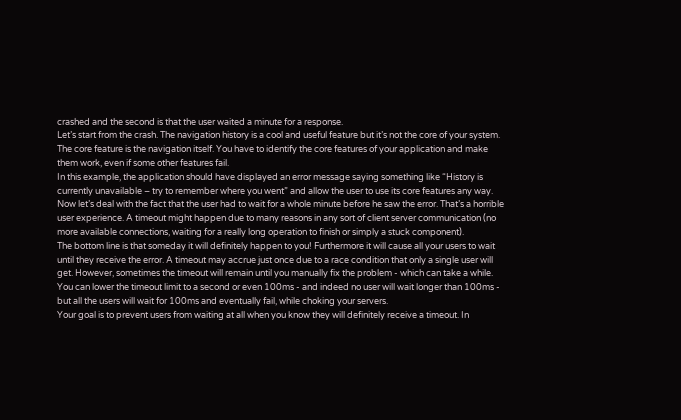crashed and the second is that the user waited a minute for a response.
Let’s start from the crash. The navigation history is a cool and useful feature but it’s not the core of your system. The core feature is the navigation itself. You have to identify the core features of your application and make them work, even if some other features fail.
In this example, the application should have displayed an error message saying something like “History is currently unavailable – try to remember where you went” and allow the user to use its core features any way.
Now let’s deal with the fact that the user had to wait for a whole minute before he saw the error. That’s a horrible user experience. A timeout might happen due to many reasons in any sort of client server communication (no more available connections, waiting for a really long operation to finish or simply a stuck component).
The bottom line is that someday it will definitely happen to you! Furthermore it will cause all your users to wait until they receive the error. A timeout may accrue just once due to a race condition that only a single user will get. However, sometimes the timeout will remain until you manually fix the problem - which can take a while.
You can lower the timeout limit to a second or even 100ms - and indeed no user will wait longer than 100ms - but all the users will wait for 100ms and eventually fail, while choking your servers.
Your goal is to prevent users from waiting at all when you know they will definitely receive a timeout. In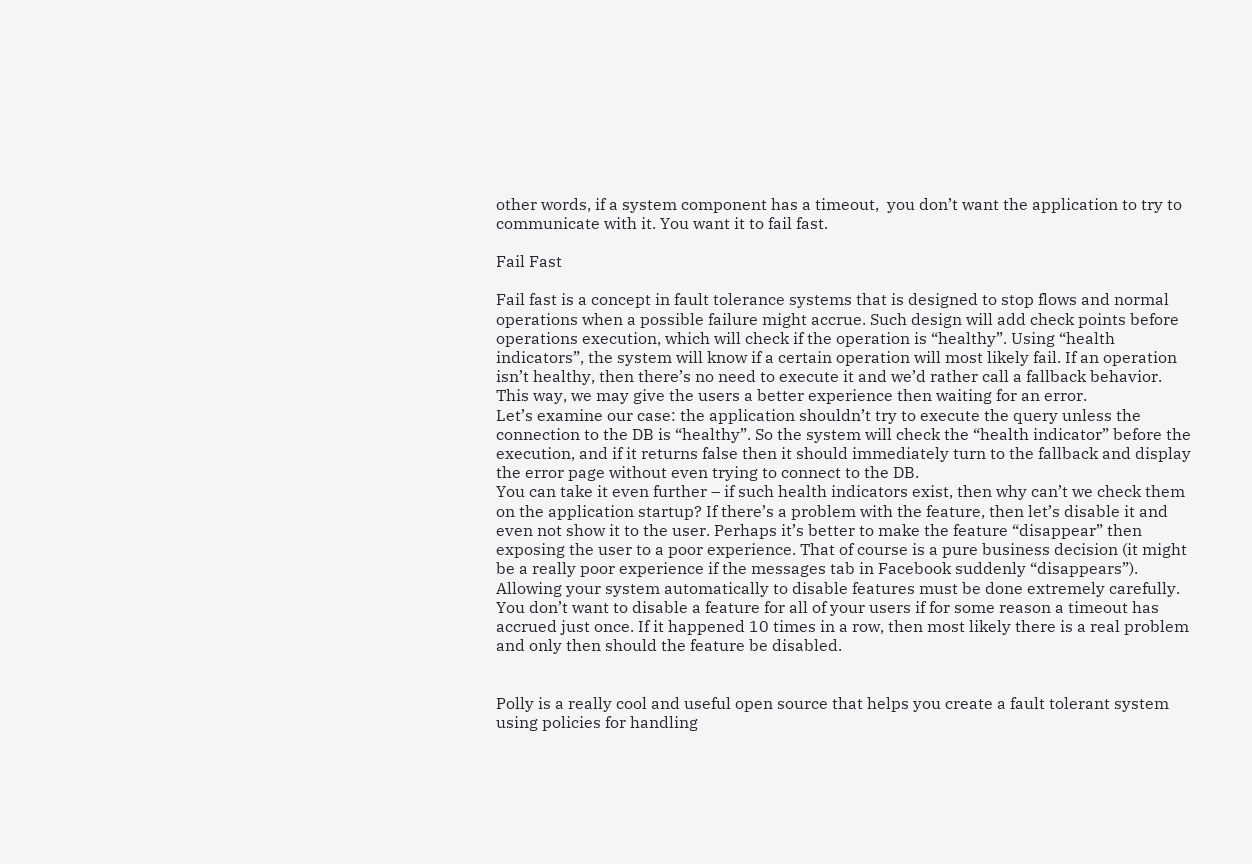other words, if a system component has a timeout,  you don’t want the application to try to communicate with it. You want it to fail fast.

Fail Fast

Fail fast is a concept in fault tolerance systems that is designed to stop flows and normal operations when a possible failure might accrue. Such design will add check points before operations execution, which will check if the operation is “healthy”. Using “health indicators”, the system will know if a certain operation will most likely fail. If an operation isn’t healthy, then there’s no need to execute it and we’d rather call a fallback behavior.
This way, we may give the users a better experience then waiting for an error.
Let’s examine our case: the application shouldn’t try to execute the query unless the connection to the DB is “healthy”. So the system will check the “health indicator” before the execution, and if it returns false then it should immediately turn to the fallback and display the error page without even trying to connect to the DB.
You can take it even further – if such health indicators exist, then why can’t we check them on the application startup? If there’s a problem with the feature, then let’s disable it and even not show it to the user. Perhaps it’s better to make the feature “disappear” then exposing the user to a poor experience. That of course is a pure business decision (it might be a really poor experience if the messages tab in Facebook suddenly “disappears”).
Allowing your system automatically to disable features must be done extremely carefully. You don’t want to disable a feature for all of your users if for some reason a timeout has accrued just once. If it happened 10 times in a row, then most likely there is a real problem and only then should the feature be disabled.


Polly is a really cool and useful open source that helps you create a fault tolerant system using policies for handling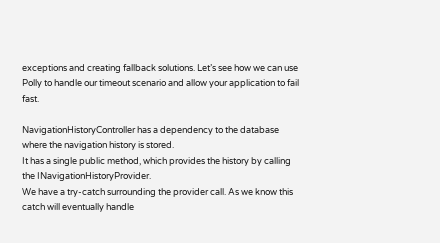exceptions and creating fallback solutions. Let’s see how we can use Polly to handle our timeout scenario and allow your application to fail fast.

NavigationHistoryController has a dependency to the database where the navigation history is stored.
It has a single public method, which provides the history by calling the INavigationHistoryProvider.
We have a try-catch surrounding the provider call. As we know this catch will eventually handle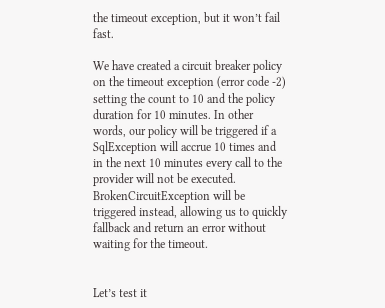the timeout exception, but it won’t fail fast.

We have created a circuit breaker policy on the timeout exception (error code -2) setting the count to 10 and the policy duration for 10 minutes. In other words, our policy will be triggered if a SqlException will accrue 10 times and in the next 10 minutes every call to the provider will not be executed. BrokenCircuitException will be triggered instead, allowing us to quickly fallback and return an error without waiting for the timeout.


Let’s test it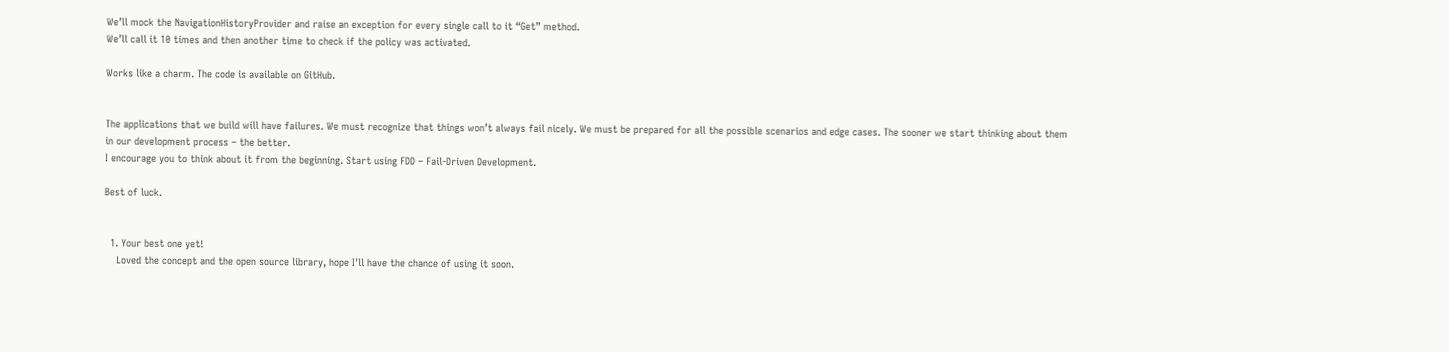We’ll mock the NavigationHistoryProvider and raise an exception for every single call to it “Get” method.
We’ll call it 10 times and then another time to check if the policy was activated.

Works like a charm. The code is available on GitHub.


The applications that we build will have failures. We must recognize that things won’t always fail nicely. We must be prepared for all the possible scenarios and edge cases. The sooner we start thinking about them in our development process – the better.
I encourage you to think about it from the beginning. Start using FDD – Fail-Driven Development.

Best of luck.


  1. Your best one yet!
    Loved the concept and the open source library, hope I'll have the chance of using it soon.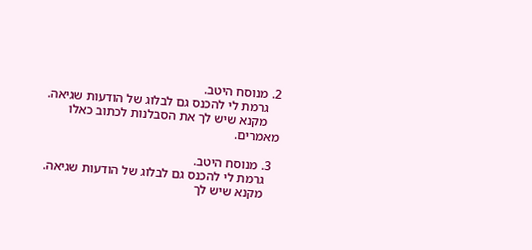2. מנוסח היטב.
    גרמת לי להכנס גם לבלוג של הודעות שגיאה.
    מקנא שיש לך את הסבלנות לכתוב כאלו מאמרים.

  3. מנוסח היטב.
    גרמת לי להכנס גם לבלוג של הודעות שגיאה.
    מקנא שיש לך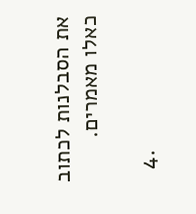את הסבלנות לכתוב כאלו מאמרים.

  4.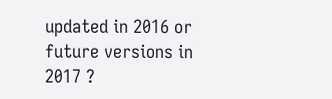updated in 2016 or future versions in 2017 ?